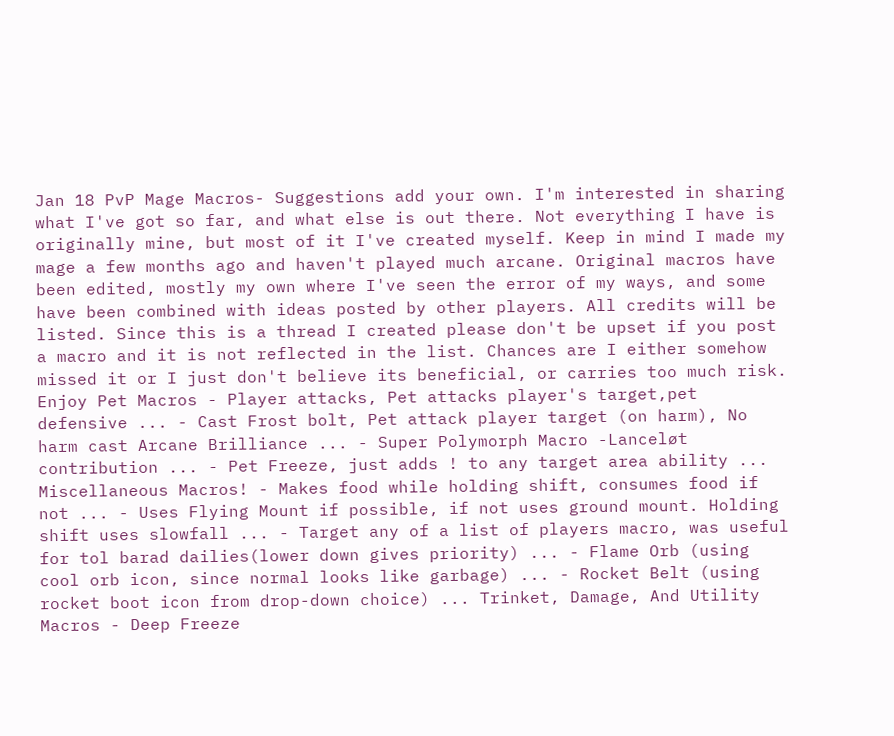Jan 18 PvP Mage Macros- Suggestions add your own. I'm interested in sharing what I've got so far, and what else is out there. Not everything I have is originally mine, but most of it I've created myself. Keep in mind I made my mage a few months ago and haven't played much arcane. Original macros have been edited, mostly my own where I've seen the error of my ways, and some have been combined with ideas posted by other players. All credits will be listed. Since this is a thread I created please don't be upset if you post a macro and it is not reflected in the list. Chances are I either somehow missed it or I just don't believe its beneficial, or carries too much risk. Enjoy Pet Macros - Player attacks, Pet attacks player's target,pet defensive ... - Cast Frost bolt, Pet attack player target (on harm), No harm cast Arcane Brilliance ... - Super Polymorph Macro -Lanceløt contribution ... - Pet Freeze, just adds ! to any target area ability ... Miscellaneous Macros! - Makes food while holding shift, consumes food if not ... - Uses Flying Mount if possible, if not uses ground mount. Holding shift uses slowfall ... - Target any of a list of players macro, was useful for tol barad dailies(lower down gives priority) ... - Flame Orb (using cool orb icon, since normal looks like garbage) ... - Rocket Belt (using rocket boot icon from drop-down choice) ... Trinket, Damage, And Utility Macros - Deep Freeze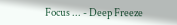Focus ... - Deep Freeze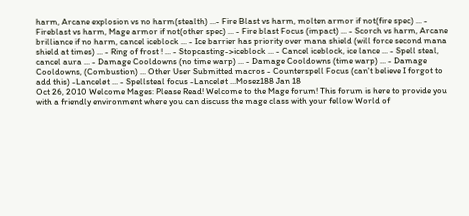harm, Arcane explosion vs no harm(stealth) ...- Fire Blast vs harm, molten armor if not(fire spec) ... - Fireblast vs harm, Mage armor if not(other spec) ... - Fire blast Focus (impact) ... - Scorch vs harm, Arcane brilliance if no harm, cancel iceblock ... - Ice barrier has priority over mana shield (will force second mana shield at times) ... - Ring of frost ! ... - Stopcasting->iceblock ... - Cancel iceblock, ice lance ... - Spell steal, cancel aura ... - Damage Cooldowns (no time warp) ... - Damage Cooldowns (time warp) ... - Damage Cooldowns, (Combustion) ... Other User Submitted macros - Counterspell Focus (can't believe I forgot to add this) -Lanceløt ... - Spellsteal focus -Lanceløt ...Mosez188 Jan 18
Oct 26, 2010 Welcome Mages: Please Read! Welcome to the Mage forum! This forum is here to provide you with a friendly environment where you can discuss the mage class with your fellow World of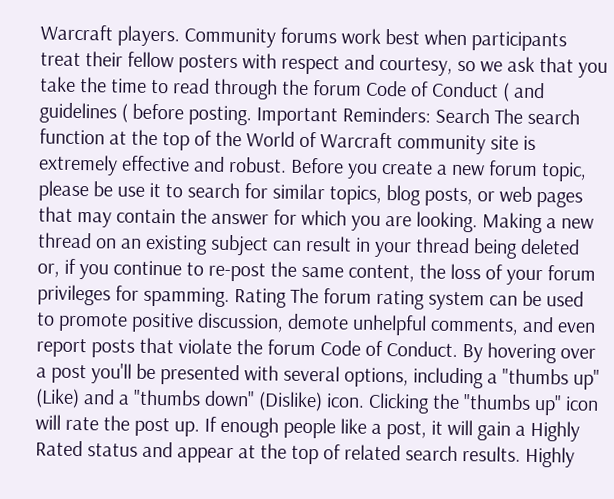Warcraft players. Community forums work best when participants treat their fellow posters with respect and courtesy, so we ask that you take the time to read through the forum Code of Conduct ( and guidelines ( before posting. Important Reminders: Search The search function at the top of the World of Warcraft community site is extremely effective and robust. Before you create a new forum topic, please be use it to search for similar topics, blog posts, or web pages that may contain the answer for which you are looking. Making a new thread on an existing subject can result in your thread being deleted or, if you continue to re-post the same content, the loss of your forum privileges for spamming. Rating The forum rating system can be used to promote positive discussion, demote unhelpful comments, and even report posts that violate the forum Code of Conduct. By hovering over a post you'll be presented with several options, including a "thumbs up" (Like) and a "thumbs down" (Dislike) icon. Clicking the "thumbs up" icon will rate the post up. If enough people like a post, it will gain a Highly Rated status and appear at the top of related search results. Highly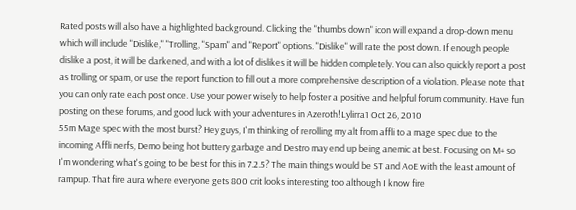Rated posts will also have a highlighted background. Clicking the "thumbs down" icon will expand a drop-down menu which will include "Dislike," "Trolling, "Spam" and "Report" options. "Dislike" will rate the post down. If enough people dislike a post, it will be darkened, and with a lot of dislikes it will be hidden completely. You can also quickly report a post as trolling or spam, or use the report function to fill out a more comprehensive description of a violation. Please note that you can only rate each post once. Use your power wisely to help foster a positive and helpful forum community. Have fun posting on these forums, and good luck with your adventures in Azeroth!Lylirra1 Oct 26, 2010
55m Mage spec with the most burst? Hey guys, I'm thinking of rerolling my alt from affli to a mage spec due to the incoming Affli nerfs, Demo being hot buttery garbage and Destro may end up being anemic at best. Focusing on M+ so I'm wondering what's going to be best for this in 7.2.5? The main things would be ST and AoE with the least amount of rampup. That fire aura where everyone gets 800 crit looks interesting too although I know fire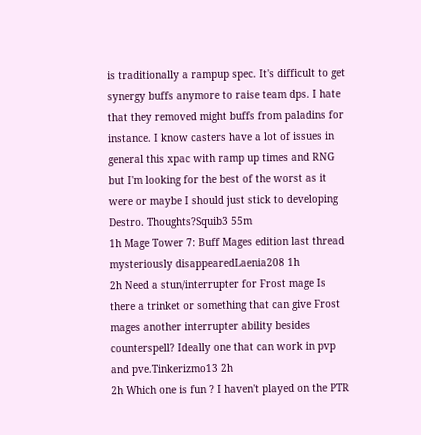is traditionally a rampup spec. It's difficult to get synergy buffs anymore to raise team dps. I hate that they removed might buffs from paladins for instance. I know casters have a lot of issues in general this xpac with ramp up times and RNG but I'm looking for the best of the worst as it were or maybe I should just stick to developing Destro. Thoughts?Squib3 55m
1h Mage Tower 7: Buff Mages edition last thread mysteriously disappearedLaenia208 1h
2h Need a stun/interrupter for Frost mage Is there a trinket or something that can give Frost mages another interrupter ability besides counterspell? Ideally one that can work in pvp and pve.Tinkerizmo13 2h
2h Which one is fun ? I haven't played on the PTR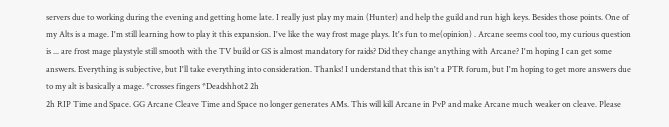servers due to working during the evening and getting home late. I really just play my main (Hunter) and help the guild and run high keys. Besides those points. One of my Alts is a mage. I'm still learning how to play it this expansion. I've like the way frost mage plays. It's fun to me(opinion) . Arcane seems cool too, my curious question is ... are frost mage playstyle still smooth with the TV build or GS is almost mandatory for raids? Did they change anything with Arcane? I'm hoping I can get some answers. Everything is subjective, but I'll take everything into consideration. Thanks! I understand that this isn't a PTR forum, but I'm hoping to get more answers due to my alt is basically a mage. *crosses fingers *Deadshhot2 2h
2h RIP Time and Space. GG Arcane Cleave Time and Space no longer generates AMs. This will kill Arcane in PvP and make Arcane much weaker on cleave. Please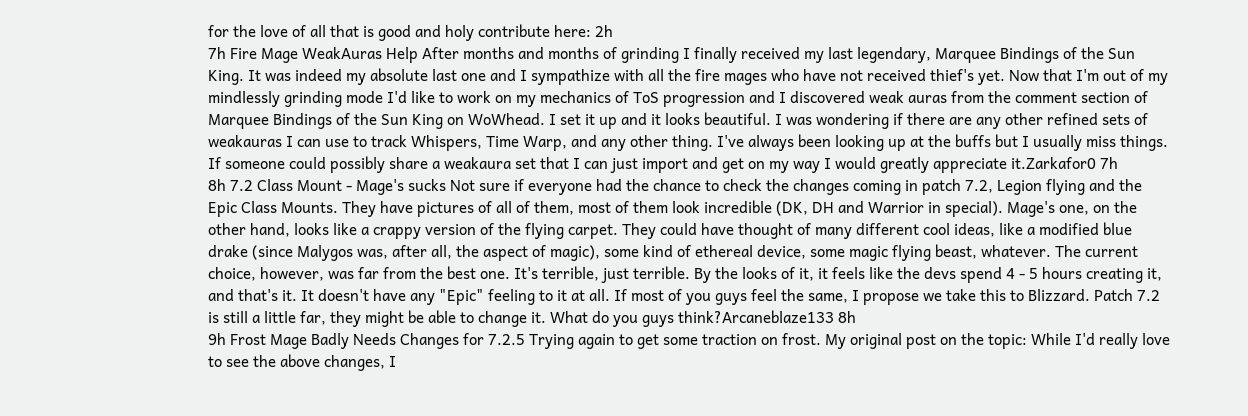for the love of all that is good and holy contribute here: 2h
7h Fire Mage WeakAuras Help After months and months of grinding I finally received my last legendary, Marquee Bindings of the Sun King. It was indeed my absolute last one and I sympathize with all the fire mages who have not received thief's yet. Now that I'm out of my mindlessly grinding mode I'd like to work on my mechanics of ToS progression and I discovered weak auras from the comment section of Marquee Bindings of the Sun King on WoWhead. I set it up and it looks beautiful. I was wondering if there are any other refined sets of weakauras I can use to track Whispers, Time Warp, and any other thing. I've always been looking up at the buffs but I usually miss things. If someone could possibly share a weakaura set that I can just import and get on my way I would greatly appreciate it.Zarkafor0 7h
8h 7.2 Class Mount - Mage's sucks Not sure if everyone had the chance to check the changes coming in patch 7.2, Legion flying and the Epic Class Mounts. They have pictures of all of them, most of them look incredible (DK, DH and Warrior in special). Mage's one, on the other hand, looks like a crappy version of the flying carpet. They could have thought of many different cool ideas, like a modified blue drake (since Malygos was, after all, the aspect of magic), some kind of ethereal device, some magic flying beast, whatever. The current choice, however, was far from the best one. It's terrible, just terrible. By the looks of it, it feels like the devs spend 4 - 5 hours creating it, and that's it. It doesn't have any "Epic" feeling to it at all. If most of you guys feel the same, I propose we take this to Blizzard. Patch 7.2 is still a little far, they might be able to change it. What do you guys think?Arcaneblaze133 8h
9h Frost Mage Badly Needs Changes for 7.2.5 Trying again to get some traction on frost. My original post on the topic: While I'd really love to see the above changes, I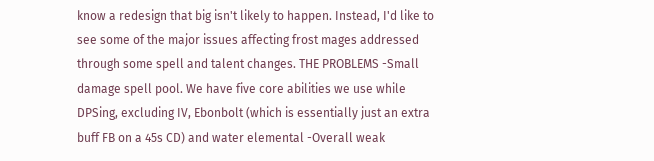know a redesign that big isn't likely to happen. Instead, I'd like to see some of the major issues affecting frost mages addressed through some spell and talent changes. THE PROBLEMS -Small damage spell pool. We have five core abilities we use while DPSing, excluding IV, Ebonbolt (which is essentially just an extra buff FB on a 45s CD) and water elemental -Overall weak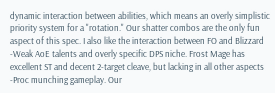dynamic interaction between abilities, which means an overly simplistic priority system for a "rotation." Our shatter combos are the only fun aspect of this spec. I also like the interaction between FO and Blizzard -Weak AoE talents and overly specific DPS niche. Frost Mage has excellent ST and decent 2-target cleave, but lacking in all other aspects -Proc munching gameplay. Our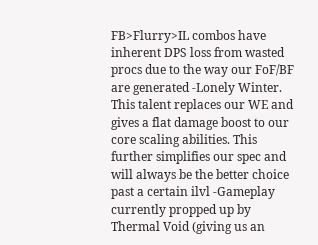FB>Flurry>IL combos have inherent DPS loss from wasted procs due to the way our FoF/BF are generated -Lonely Winter. This talent replaces our WE and gives a flat damage boost to our core scaling abilities. This further simplifies our spec and will always be the better choice past a certain ilvl -Gameplay currently propped up by Thermal Void (giving us an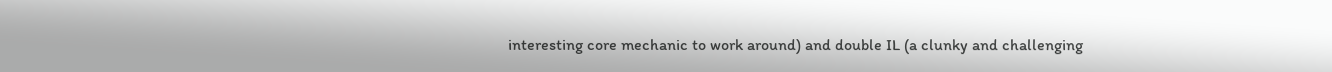interesting core mechanic to work around) and double IL (a clunky and challenging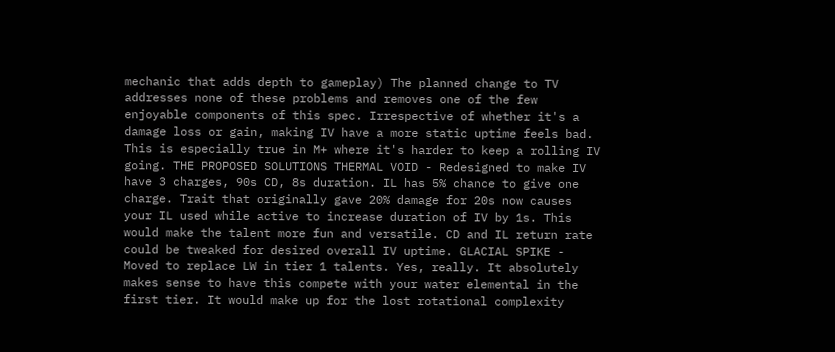mechanic that adds depth to gameplay) The planned change to TV addresses none of these problems and removes one of the few enjoyable components of this spec. Irrespective of whether it's a damage loss or gain, making IV have a more static uptime feels bad. This is especially true in M+ where it's harder to keep a rolling IV going. THE PROPOSED SOLUTIONS THERMAL VOID - Redesigned to make IV have 3 charges, 90s CD, 8s duration. IL has 5% chance to give one charge. Trait that originally gave 20% damage for 20s now causes your IL used while active to increase duration of IV by 1s. This would make the talent more fun and versatile. CD and IL return rate could be tweaked for desired overall IV uptime. GLACIAL SPIKE - Moved to replace LW in tier 1 talents. Yes, really. It absolutely makes sense to have this compete with your water elemental in the first tier. It would make up for the lost rotational complexity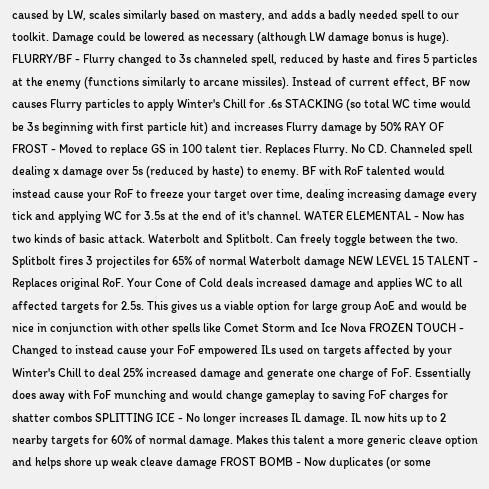caused by LW, scales similarly based on mastery, and adds a badly needed spell to our toolkit. Damage could be lowered as necessary (although LW damage bonus is huge). FLURRY/BF - Flurry changed to 3s channeled spell, reduced by haste and fires 5 particles at the enemy (functions similarly to arcane missiles). Instead of current effect, BF now causes Flurry particles to apply Winter's Chill for .6s STACKING (so total WC time would be 3s beginning with first particle hit) and increases Flurry damage by 50% RAY OF FROST - Moved to replace GS in 100 talent tier. Replaces Flurry. No CD. Channeled spell dealing x damage over 5s (reduced by haste) to enemy. BF with RoF talented would instead cause your RoF to freeze your target over time, dealing increasing damage every tick and applying WC for 3.5s at the end of it's channel. WATER ELEMENTAL - Now has two kinds of basic attack. Waterbolt and Splitbolt. Can freely toggle between the two. Splitbolt fires 3 projectiles for 65% of normal Waterbolt damage NEW LEVEL 15 TALENT - Replaces original RoF. Your Cone of Cold deals increased damage and applies WC to all affected targets for 2.5s. This gives us a viable option for large group AoE and would be nice in conjunction with other spells like Comet Storm and Ice Nova FROZEN TOUCH - Changed to instead cause your FoF empowered ILs used on targets affected by your Winter's Chill to deal 25% increased damage and generate one charge of FoF. Essentially does away with FoF munching and would change gameplay to saving FoF charges for shatter combos SPLITTING ICE - No longer increases IL damage. IL now hits up to 2 nearby targets for 60% of normal damage. Makes this talent a more generic cleave option and helps shore up weak cleave damage FROST BOMB - Now duplicates (or some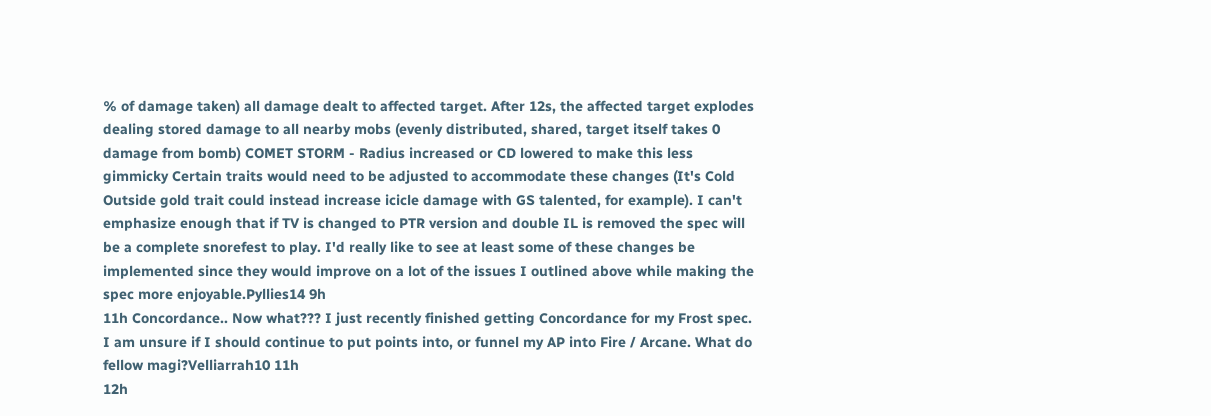% of damage taken) all damage dealt to affected target. After 12s, the affected target explodes dealing stored damage to all nearby mobs (evenly distributed, shared, target itself takes 0 damage from bomb) COMET STORM - Radius increased or CD lowered to make this less gimmicky Certain traits would need to be adjusted to accommodate these changes (It's Cold Outside gold trait could instead increase icicle damage with GS talented, for example). I can't emphasize enough that if TV is changed to PTR version and double IL is removed the spec will be a complete snorefest to play. I'd really like to see at least some of these changes be implemented since they would improve on a lot of the issues I outlined above while making the spec more enjoyable.Pyllies14 9h
11h Concordance.. Now what??? I just recently finished getting Concordance for my Frost spec. I am unsure if I should continue to put points into, or funnel my AP into Fire / Arcane. What do fellow magi?Velliarrah10 11h
12h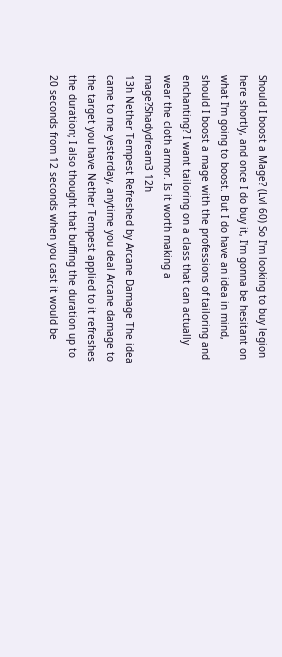Should I boost a Mage? (Lvl 60) So I'm looking to buy legion here shortly, and once I do buy it, I'm gonna be hesitant on what I'm going to boost. But I do have an idea in mind, should I boost a mage with the professions of tailoring and enchanting? I want tailoring on a class that can actually wear the cloth armor. Is it worth making a mage?Shadydream3 12h
13h Nether Tempest Refreshed by Arcane Damage The idea came to me yesterday, anytime you deal Arcane damage to the target you have Nether Tempest applied to it refreshes the duration; I also thought that buffing the duration up to 20 seconds from 12 seconds when you cast it would be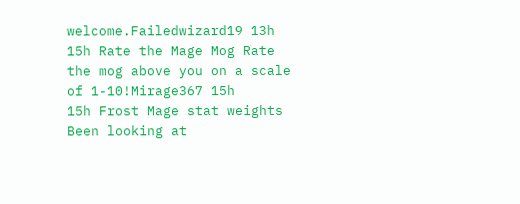welcome.Failedwizard19 13h
15h Rate the Mage Mog Rate the mog above you on a scale of 1-10!Mirage367 15h
15h Frost Mage stat weights Been looking at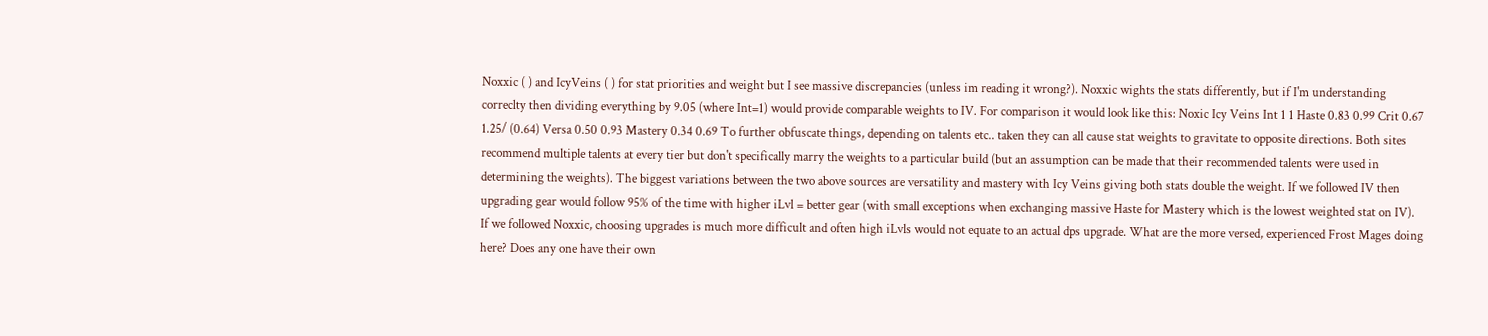Noxxic ( ) and IcyVeins ( ) for stat priorities and weight but I see massive discrepancies (unless im reading it wrong?). Noxxic wights the stats differently, but if I'm understanding correclty then dividing everything by 9.05 (where Int=1) would provide comparable weights to IV. For comparison it would look like this: Noxic Icy Veins Int 1 1 Haste 0.83 0.99 Crit 0.67 1.25/ (0.64) Versa 0.50 0.93 Mastery 0.34 0.69 To further obfuscate things, depending on talents etc.. taken they can all cause stat weights to gravitate to opposite directions. Both sites recommend multiple talents at every tier but don't specifically marry the weights to a particular build (but an assumption can be made that their recommended talents were used in determining the weights). The biggest variations between the two above sources are versatility and mastery with Icy Veins giving both stats double the weight. If we followed IV then upgrading gear would follow 95% of the time with higher iLvl = better gear (with small exceptions when exchanging massive Haste for Mastery which is the lowest weighted stat on IV). If we followed Noxxic, choosing upgrades is much more difficult and often high iLvls would not equate to an actual dps upgrade. What are the more versed, experienced Frost Mages doing here? Does any one have their own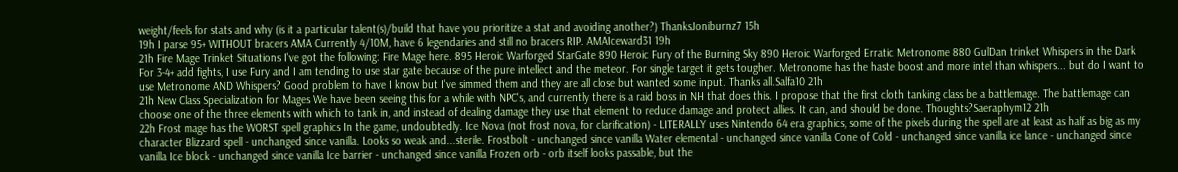weight/feels for stats and why (is it a particular talent(s)/build that have you prioritize a stat and avoiding another?) ThanksJoniburnz7 15h
19h I parse 95+ WITHOUT bracers AMA Currently 4/10M, have 6 legendaries and still no bracers RIP. AMAIceward31 19h
21h Fire Mage Trinket Situations I've got the following: Fire Mage here. 895 Heroic Warforged StarGate 890 Heroic Fury of the Burning Sky 890 Heroic Warforged Erratic Metronome 880 GulDan trinket Whispers in the Dark For 3-4+ add fights, I use Fury and I am tending to use star gate because of the pure intellect and the meteor. For single target it gets tougher. Metronome has the haste boost and more intel than whispers... but do I want to use Metronome AND Whispers? Good problem to have I know but I've simmed them and they are all close but wanted some input. Thanks all.Salfa10 21h
21h New Class Specialization for Mages We have been seeing this for a while with NPC's, and currently there is a raid boss in NH that does this. I propose that the first cloth tanking class be a battlemage. The battlemage can choose one of the three elements with which to tank in, and instead of dealing damage they use that element to reduce damage and protect allies. It can, and should be done. Thoughts?Saeraphym12 21h
22h Frost mage has the WORST spell graphics In the game, undoubtedly. Ice Nova (not frost nova, for clarification) - LITERALLY uses Nintendo 64 era graphics, some of the pixels during the spell are at least as half as big as my character Blizzard spell - unchanged since vanilla. Looks so weak and...sterile. Frostbolt - unchanged since vanilla Water elemental - unchanged since vanilla Cone of Cold - unchanged since vanilla ice lance - unchanged since vanilla Ice block - unchanged since vanilla Ice barrier - unchanged since vanilla Frozen orb - orb itself looks passable, but the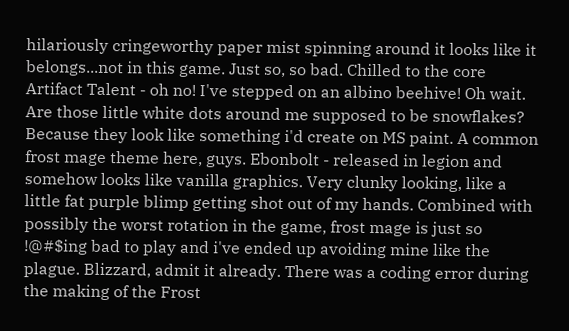hilariously cringeworthy paper mist spinning around it looks like it belongs...not in this game. Just so, so bad. Chilled to the core Artifact Talent - oh no! I've stepped on an albino beehive! Oh wait. Are those little white dots around me supposed to be snowflakes? Because they look like something i'd create on MS paint. A common frost mage theme here, guys. Ebonbolt - released in legion and somehow looks like vanilla graphics. Very clunky looking, like a little fat purple blimp getting shot out of my hands. Combined with possibly the worst rotation in the game, frost mage is just so !@#$ing bad to play and i've ended up avoiding mine like the plague. Blizzard, admit it already. There was a coding error during the making of the Frost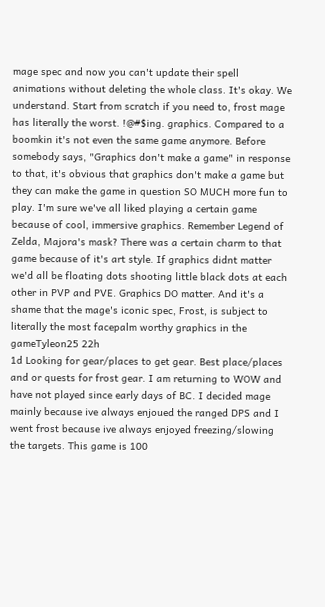mage spec and now you can't update their spell animations without deleting the whole class. It's okay. We understand. Start from scratch if you need to, frost mage has literally the worst. !@#$ing. graphics. Compared to a boomkin it's not even the same game anymore. Before somebody says, "Graphics don't make a game" in response to that, it's obvious that graphics don't make a game but they can make the game in question SO MUCH more fun to play. I'm sure we've all liked playing a certain game because of cool, immersive graphics. Remember Legend of Zelda, Majora's mask? There was a certain charm to that game because of it's art style. If graphics didnt matter we'd all be floating dots shooting little black dots at each other in PVP and PVE. Graphics DO matter. And it's a shame that the mage's iconic spec, Frost, is subject to literally the most facepalm worthy graphics in the gameTyleon25 22h
1d Looking for gear/places to get gear. Best place/places and or quests for frost gear. I am returning to WOW and have not played since early days of BC. I decided mage mainly because ive always enjoued the ranged DPS and I went frost because ive always enjoyed freezing/slowing the targets. This game is 100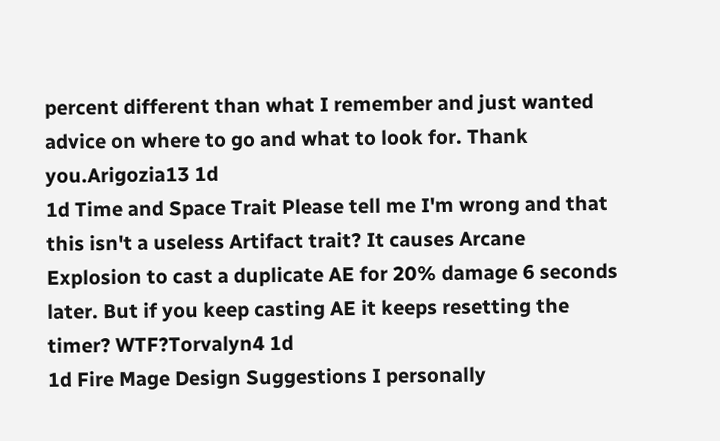percent different than what I remember and just wanted advice on where to go and what to look for. Thank you.Arigozia13 1d
1d Time and Space Trait Please tell me I'm wrong and that this isn't a useless Artifact trait? It causes Arcane Explosion to cast a duplicate AE for 20% damage 6 seconds later. But if you keep casting AE it keeps resetting the timer? WTF?Torvalyn4 1d
1d Fire Mage Design Suggestions I personally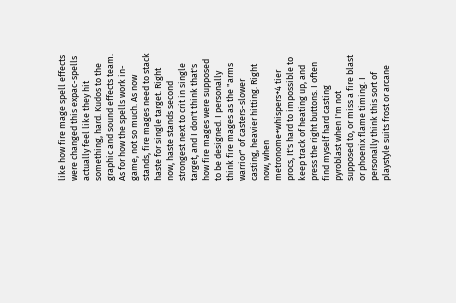like how fire mage spell effects were changed this expac-spells actually feel like they hit something, hard. Kudos to the graphic and sound effects team. As for how the spells work in-game, not so much. As now stands, fire mages need to stack haste for single target. Right now, haste stands second strongest next to crit in single target, and I don't think that's how fire mages were supposed to be designed. I personally think fire mages as the "arms warrior" of casters-slower casting, heavier hitting. Right now, when metronome+whispers+4 tier procs, It's hard to impossible to keep track of heating up, and press the right buttons. I often find myself hard casting pyroblast when I'm not supposed to, or miss a fire blast or phoenix flame timing. I personally think this sort of playstyle suits frost or arcane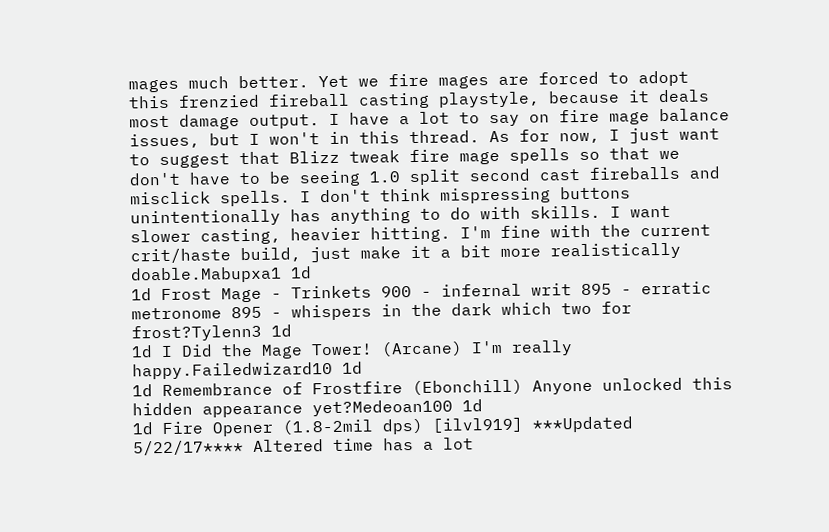mages much better. Yet we fire mages are forced to adopt this frenzied fireball casting playstyle, because it deals most damage output. I have a lot to say on fire mage balance issues, but I won't in this thread. As for now, I just want to suggest that Blizz tweak fire mage spells so that we don't have to be seeing 1.0 split second cast fireballs and misclick spells. I don't think mispressing buttons unintentionally has anything to do with skills. I want slower casting, heavier hitting. I'm fine with the current crit/haste build, just make it a bit more realistically doable.Mabupxa1 1d
1d Frost Mage - Trinkets 900 - infernal writ 895 - erratic metronome 895 - whispers in the dark which two for frost?Tylenn3 1d
1d I Did the Mage Tower! (Arcane) I'm really happy.Failedwizard10 1d
1d Remembrance of Frostfire (Ebonchill) Anyone unlocked this hidden appearance yet?Medeoan100 1d
1d Fire Opener (1.8-2mil dps) [ilvl919] ***Updated 5/22/17**** Altered time has a lot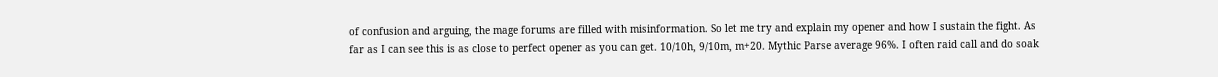of confusion and arguing, the mage forums are filled with misinformation. So let me try and explain my opener and how I sustain the fight. As far as I can see this is as close to perfect opener as you can get. 10/10h, 9/10m, m+20. Mythic Parse average 96%. I often raid call and do soak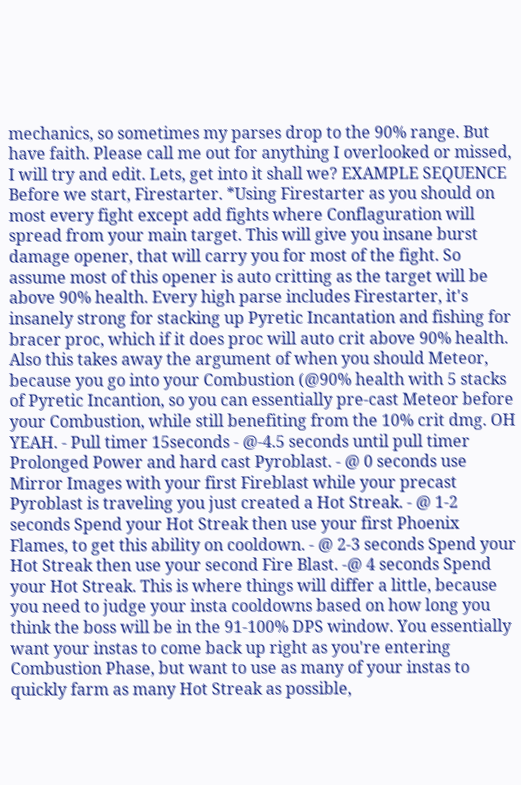mechanics, so sometimes my parses drop to the 90% range. But have faith. Please call me out for anything I overlooked or missed, I will try and edit. Lets, get into it shall we? EXAMPLE SEQUENCE Before we start, Firestarter. *Using Firestarter as you should on most every fight except add fights where Conflaguration will spread from your main target. This will give you insane burst damage opener, that will carry you for most of the fight. So assume most of this opener is auto critting as the target will be above 90% health. Every high parse includes Firestarter, it's insanely strong for stacking up Pyretic Incantation and fishing for bracer proc, which if it does proc will auto crit above 90% health. Also this takes away the argument of when you should Meteor, because you go into your Combustion (@90% health with 5 stacks of Pyretic Incantion, so you can essentially pre-cast Meteor before your Combustion, while still benefiting from the 10% crit dmg. OH YEAH. - Pull timer 15seconds - @-4.5 seconds until pull timer Prolonged Power and hard cast Pyroblast. - @ 0 seconds use Mirror Images with your first Fireblast while your precast Pyroblast is traveling you just created a Hot Streak. - @ 1-2 seconds Spend your Hot Streak then use your first Phoenix Flames, to get this ability on cooldown. - @ 2-3 seconds Spend your Hot Streak then use your second Fire Blast. -@ 4 seconds Spend your Hot Streak. This is where things will differ a little, because you need to judge your insta cooldowns based on how long you think the boss will be in the 91-100% DPS window. You essentially want your instas to come back up right as you're entering Combustion Phase, but want to use as many of your instas to quickly farm as many Hot Streak as possible,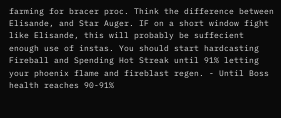farming for bracer proc. Think the difference between Elisande, and Star Auger. IF on a short window fight like Elisande, this will probably be suffecient enough use of instas. You should start hardcasting Fireball and Spending Hot Streak until 91% letting your phoenix flame and fireblast regen. - Until Boss health reaches 90-91%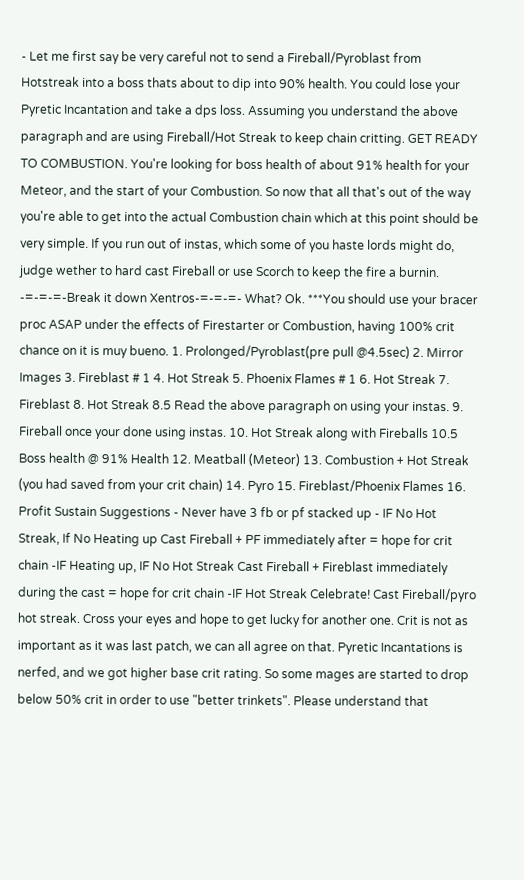- Let me first say be very careful not to send a Fireball/Pyroblast from Hotstreak into a boss thats about to dip into 90% health. You could lose your Pyretic Incantation and take a dps loss. Assuming you understand the above paragraph and are using Fireball/Hot Streak to keep chain critting. GET READY TO COMBUSTION. You're looking for boss health of about 91% health for your Meteor, and the start of your Combustion. So now that all that's out of the way you're able to get into the actual Combustion chain which at this point should be very simple. If you run out of instas, which some of you haste lords might do, judge wether to hard cast Fireball or use Scorch to keep the fire a burnin. -=-=-=-Break it down Xentros-=-=-=- What? Ok. ***You should use your bracer proc ASAP under the effects of Firestarter or Combustion, having 100% crit chance on it is muy bueno. 1. Prolonged/Pyroblast(pre pull @4.5sec) 2. Mirror Images 3. Fireblast # 1 4. Hot Streak 5. Phoenix Flames # 1 6. Hot Streak 7. Fireblast 8. Hot Streak 8.5 Read the above paragraph on using your instas. 9. Fireball once your done using instas. 10. Hot Streak along with Fireballs 10.5 Boss health @ 91% Health 12. Meatball (Meteor) 13. Combustion + Hot Streak (you had saved from your crit chain) 14. Pyro 15. Fireblast/Phoenix Flames 16. Profit Sustain Suggestions - Never have 3 fb or pf stacked up - IF No Hot Streak, If No Heating up Cast Fireball + PF immediately after = hope for crit chain -IF Heating up, IF No Hot Streak Cast Fireball + Fireblast immediately during the cast = hope for crit chain -IF Hot Streak Celebrate! Cast Fireball/pyro hot streak. Cross your eyes and hope to get lucky for another one. Crit is not as important as it was last patch, we can all agree on that. Pyretic Incantations is nerfed, and we got higher base crit rating. So some mages are started to drop below 50% crit in order to use "better trinkets". Please understand that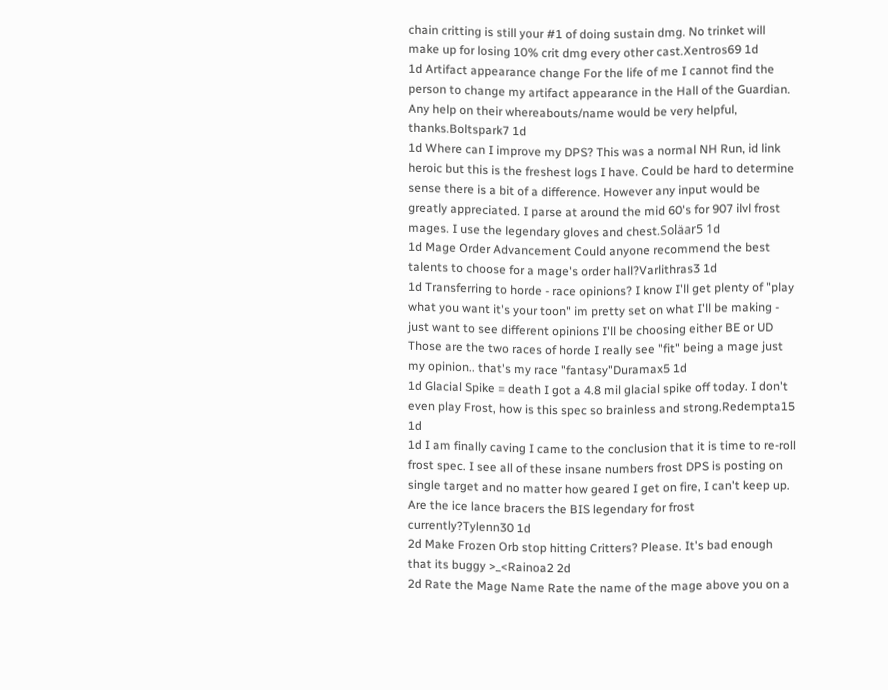chain critting is still your #1 of doing sustain dmg. No trinket will make up for losing 10% crit dmg every other cast.Xentros69 1d
1d Artifact appearance change For the life of me I cannot find the person to change my artifact appearance in the Hall of the Guardian. Any help on their whereabouts/name would be very helpful, thanks.Boltspark7 1d
1d Where can I improve my DPS? This was a normal NH Run, id link heroic but this is the freshest logs I have. Could be hard to determine sense there is a bit of a difference. However any input would be greatly appreciated. I parse at around the mid 60's for 907 ilvl frost mages. I use the legendary gloves and chest.Soläar5 1d
1d Mage Order Advancement Could anyone recommend the best talents to choose for a mage's order hall?Varlithras3 1d
1d Transferring to horde - race opinions? I know I'll get plenty of "play what you want it's your toon" im pretty set on what I'll be making - just want to see different opinions I'll be choosing either BE or UD Those are the two races of horde I really see "fit" being a mage just my opinion.. that's my race "fantasy"Duramax5 1d
1d Glacial Spike = death I got a 4.8 mil glacial spike off today. I don't even play Frost, how is this spec so brainless and strong.Redempta15 1d
1d I am finally caving I came to the conclusion that it is time to re-roll frost spec. I see all of these insane numbers frost DPS is posting on single target and no matter how geared I get on fire, I can't keep up. Are the ice lance bracers the BIS legendary for frost currently?Tylenn30 1d
2d Make Frozen Orb stop hitting Critters? Please. It's bad enough that its buggy >_<Rainoa2 2d
2d Rate the Mage Name Rate the name of the mage above you on a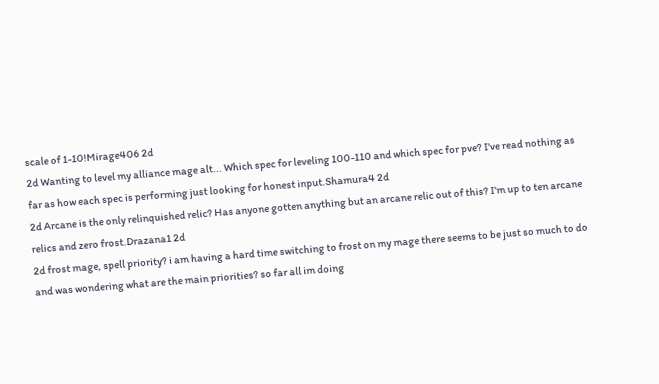scale of 1-10!Mirage406 2d
2d Wanting to level my alliance mage alt... Which spec for leveling 100-110 and which spec for pve? I've read nothing as far as how each spec is performing just looking for honest input.Shamura4 2d
2d Arcane is the only relinquished relic? Has anyone gotten anything but an arcane relic out of this? I'm up to ten arcane relics and zero frost.Drazana1 2d
2d frost mage, spell priority? i am having a hard time switching to frost on my mage there seems to be just so much to do and was wondering what are the main priorities? so far all im doing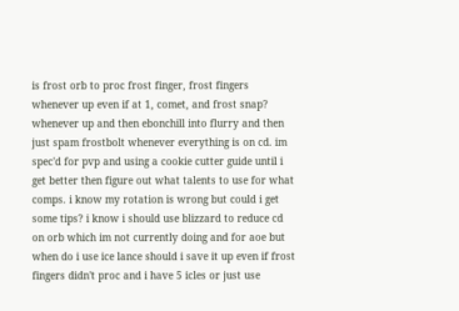is frost orb to proc frost finger, frost fingers whenever up even if at 1, comet, and frost snap? whenever up and then ebonchill into flurry and then just spam frostbolt whenever everything is on cd. im spec'd for pvp and using a cookie cutter guide until i get better then figure out what talents to use for what comps. i know my rotation is wrong but could i get some tips? i know i should use blizzard to reduce cd on orb which im not currently doing and for aoe but when do i use ice lance should i save it up even if frost fingers didn't proc and i have 5 icles or just use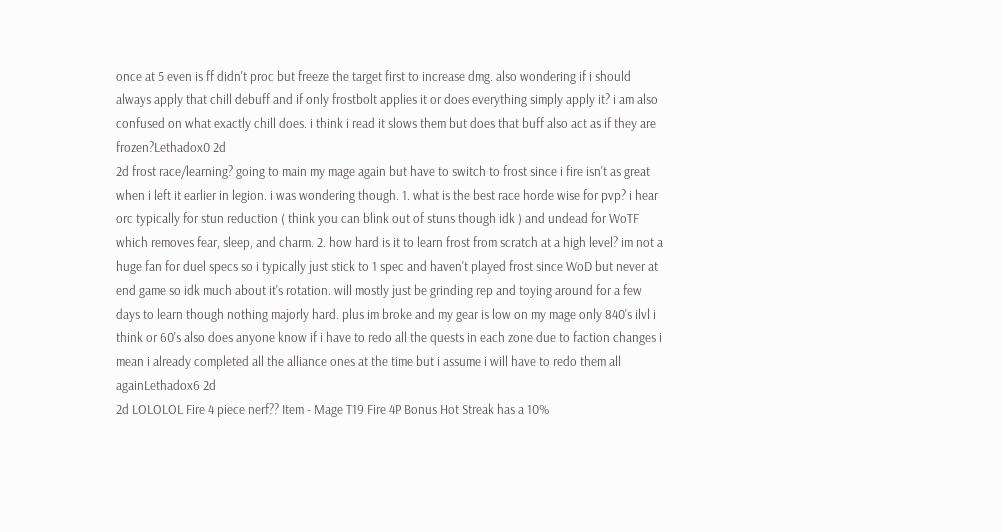once at 5 even is ff didn't proc but freeze the target first to increase dmg. also wondering if i should always apply that chill debuff and if only frostbolt applies it or does everything simply apply it? i am also confused on what exactly chill does. i think i read it slows them but does that buff also act as if they are frozen?Lethadox0 2d
2d frost race/learning? going to main my mage again but have to switch to frost since i fire isn't as great when i left it earlier in legion. i was wondering though. 1. what is the best race horde wise for pvp? i hear orc typically for stun reduction ( think you can blink out of stuns though idk ) and undead for WoTF which removes fear, sleep, and charm. 2. how hard is it to learn frost from scratch at a high level? im not a huge fan for duel specs so i typically just stick to 1 spec and haven't played frost since WoD but never at end game so idk much about it's rotation. will mostly just be grinding rep and toying around for a few days to learn though nothing majorly hard. plus im broke and my gear is low on my mage only 840's ilvl i think or 60's also does anyone know if i have to redo all the quests in each zone due to faction changes i mean i already completed all the alliance ones at the time but i assume i will have to redo them all againLethadox6 2d
2d LOLOLOL Fire 4 piece nerf?? Item - Mage T19 Fire 4P Bonus Hot Streak has a 10%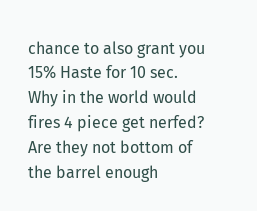chance to also grant you 15% Haste for 10 sec. Why in the world would fires 4 piece get nerfed? Are they not bottom of the barrel enough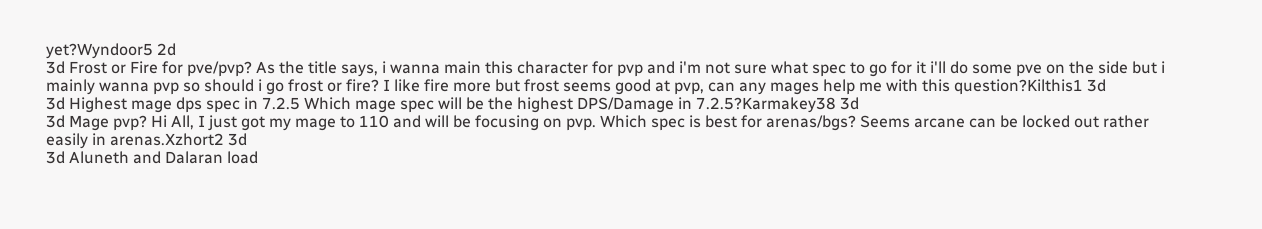yet?Wyndoor5 2d
3d Frost or Fire for pve/pvp? As the title says, i wanna main this character for pvp and i'm not sure what spec to go for it i'll do some pve on the side but i mainly wanna pvp so should i go frost or fire? I like fire more but frost seems good at pvp, can any mages help me with this question?Kilthis1 3d
3d Highest mage dps spec in 7.2.5 Which mage spec will be the highest DPS/Damage in 7.2.5?Karmakey38 3d
3d Mage pvp? Hi All, I just got my mage to 110 and will be focusing on pvp. Which spec is best for arenas/bgs? Seems arcane can be locked out rather easily in arenas.Xzhort2 3d
3d Aluneth and Dalaran load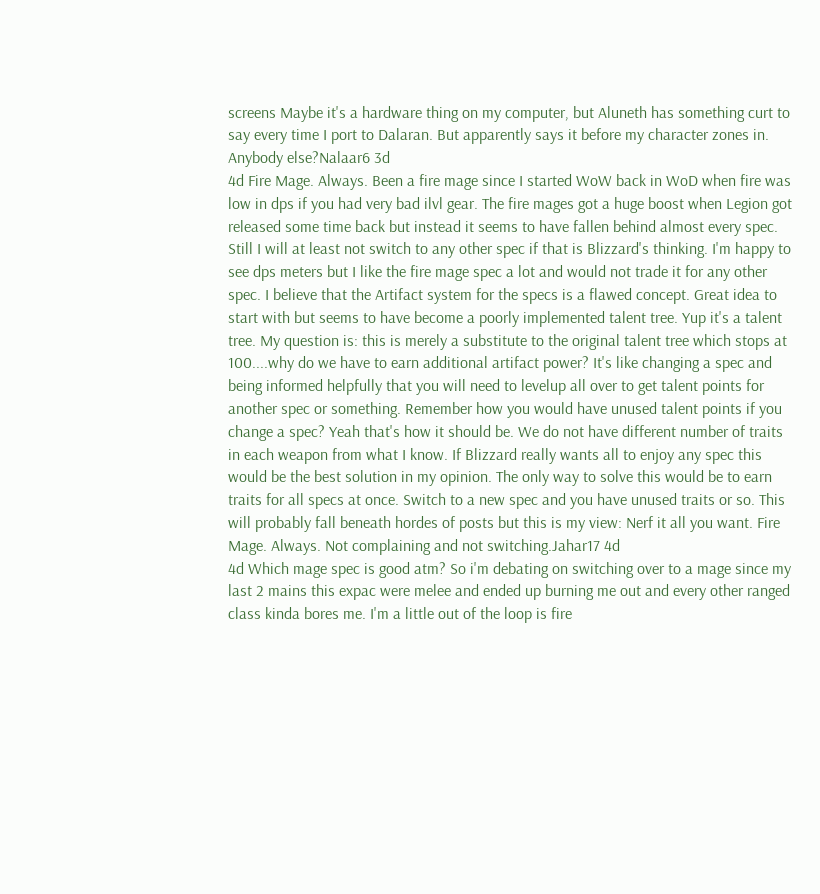screens Maybe it's a hardware thing on my computer, but Aluneth has something curt to say every time I port to Dalaran. But apparently says it before my character zones in. Anybody else?Nalaar6 3d
4d Fire Mage. Always. Been a fire mage since I started WoW back in WoD when fire was low in dps if you had very bad ilvl gear. The fire mages got a huge boost when Legion got released some time back but instead it seems to have fallen behind almost every spec. Still I will at least not switch to any other spec if that is Blizzard's thinking. I'm happy to see dps meters but I like the fire mage spec a lot and would not trade it for any other spec. I believe that the Artifact system for the specs is a flawed concept. Great idea to start with but seems to have become a poorly implemented talent tree. Yup it's a talent tree. My question is: this is merely a substitute to the original talent tree which stops at 100....why do we have to earn additional artifact power? It's like changing a spec and being informed helpfully that you will need to levelup all over to get talent points for another spec or something. Remember how you would have unused talent points if you change a spec? Yeah that's how it should be. We do not have different number of traits in each weapon from what I know. If Blizzard really wants all to enjoy any spec this would be the best solution in my opinion. The only way to solve this would be to earn traits for all specs at once. Switch to a new spec and you have unused traits or so. This will probably fall beneath hordes of posts but this is my view: Nerf it all you want. Fire Mage. Always. Not complaining and not switching.Jahar17 4d
4d Which mage spec is good atm? So i'm debating on switching over to a mage since my last 2 mains this expac were melee and ended up burning me out and every other ranged class kinda bores me. I'm a little out of the loop is fire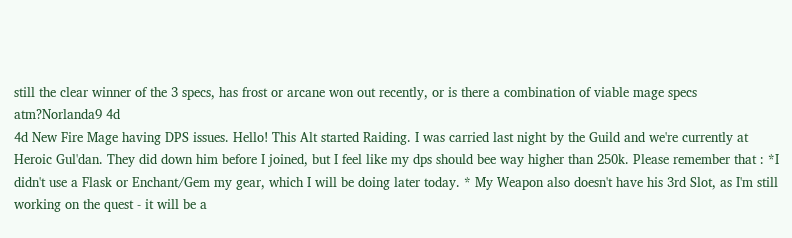still the clear winner of the 3 specs, has frost or arcane won out recently, or is there a combination of viable mage specs atm?Norlanda9 4d
4d New Fire Mage having DPS issues. Hello! This Alt started Raiding. I was carried last night by the Guild and we're currently at Heroic Gul'dan. They did down him before I joined, but I feel like my dps should bee way higher than 250k. Please remember that : *I didn't use a Flask or Enchant/Gem my gear, which I will be doing later today. * My Weapon also doesn't have his 3rd Slot, as I'm still working on the quest - it will be a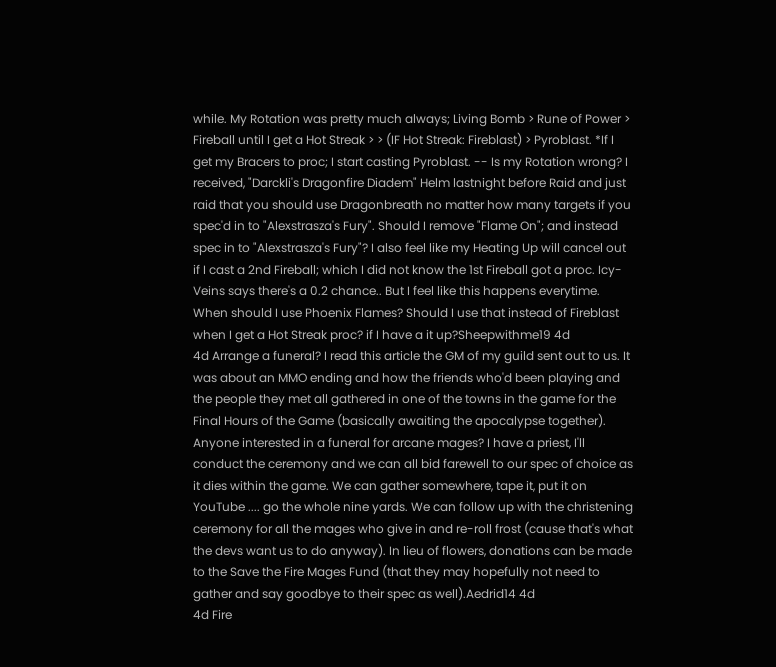while. My Rotation was pretty much always; Living Bomb > Rune of Power > Fireball until I get a Hot Streak > > (IF Hot Streak: Fireblast) > Pyroblast. *If I get my Bracers to proc; I start casting Pyroblast. -- Is my Rotation wrong? I received, "Darckli's Dragonfire Diadem" Helm lastnight before Raid and just raid that you should use Dragonbreath no matter how many targets if you spec'd in to "Alexstrasza's Fury". Should I remove "Flame On"; and instead spec in to "Alexstrasza's Fury"? I also feel like my Heating Up will cancel out if I cast a 2nd Fireball; which I did not know the 1st Fireball got a proc. Icy-Veins says there's a 0.2 chance.. But I feel like this happens everytime. When should I use Phoenix Flames? Should I use that instead of Fireblast when I get a Hot Streak proc? if I have a it up?Sheepwithme19 4d
4d Arrange a funeral? I read this article the GM of my guild sent out to us. It was about an MMO ending and how the friends who'd been playing and the people they met all gathered in one of the towns in the game for the Final Hours of the Game (basically awaiting the apocalypse together). Anyone interested in a funeral for arcane mages? I have a priest, I'll conduct the ceremony and we can all bid farewell to our spec of choice as it dies within the game. We can gather somewhere, tape it, put it on YouTube .... go the whole nine yards. We can follow up with the christening ceremony for all the mages who give in and re-roll frost (cause that's what the devs want us to do anyway). In lieu of flowers, donations can be made to the Save the Fire Mages Fund (that they may hopefully not need to gather and say goodbye to their spec as well).Aedrid14 4d
4d Fire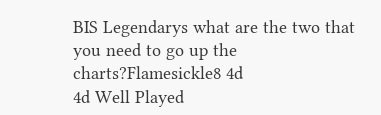BIS Legendarys what are the two that you need to go up the charts?Flamesickle8 4d
4d Well Played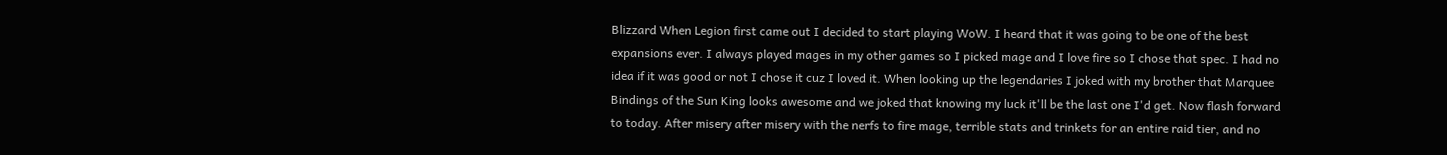Blizzard When Legion first came out I decided to start playing WoW. I heard that it was going to be one of the best expansions ever. I always played mages in my other games so I picked mage and I love fire so I chose that spec. I had no idea if it was good or not I chose it cuz I loved it. When looking up the legendaries I joked with my brother that Marquee Bindings of the Sun King looks awesome and we joked that knowing my luck it'll be the last one I'd get. Now flash forward to today. After misery after misery with the nerfs to fire mage, terrible stats and trinkets for an entire raid tier, and no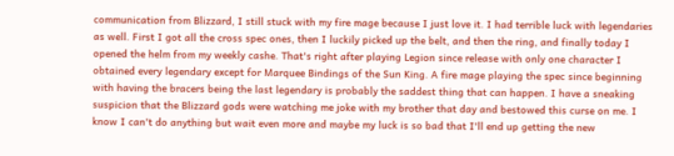communication from Blizzard, I still stuck with my fire mage because I just love it. I had terrible luck with legendaries as well. First I got all the cross spec ones, then I luckily picked up the belt, and then the ring, and finally today I opened the helm from my weekly cashe. That's right after playing Legion since release with only one character I obtained every legendary except for Marquee Bindings of the Sun King. A fire mage playing the spec since beginning with having the bracers being the last legendary is probably the saddest thing that can happen. I have a sneaking suspicion that the Blizzard gods were watching me joke with my brother that day and bestowed this curse on me. I know I can't do anything but wait even more and maybe my luck is so bad that I'll end up getting the new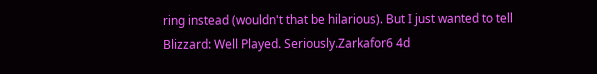ring instead (wouldn't that be hilarious). But I just wanted to tell Blizzard: Well Played. Seriously.Zarkafor6 4d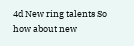4d New ring talents So how about new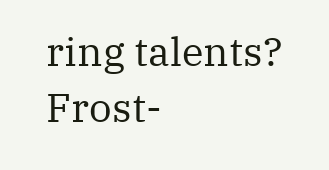ring talents? Frost-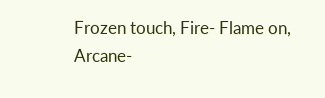Frozen touch, Fire- Flame on, Arcane-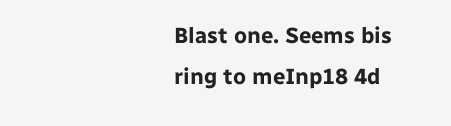Blast one. Seems bis ring to meInp18 4d